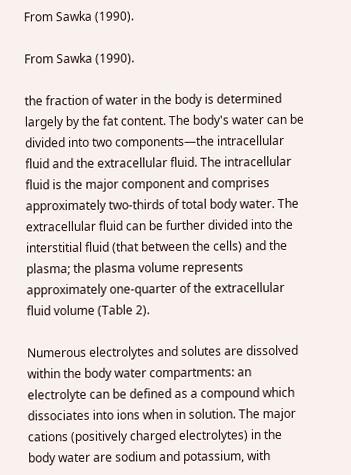From Sawka (1990).

From Sawka (1990).

the fraction of water in the body is determined largely by the fat content. The body's water can be divided into two components—the intracellular fluid and the extracellular fluid. The intracellular fluid is the major component and comprises approximately two-thirds of total body water. The extracellular fluid can be further divided into the interstitial fluid (that between the cells) and the plasma; the plasma volume represents approximately one-quarter of the extracellular fluid volume (Table 2).

Numerous electrolytes and solutes are dissolved within the body water compartments: an electrolyte can be defined as a compound which dissociates into ions when in solution. The major cations (positively charged electrolytes) in the body water are sodium and potassium, with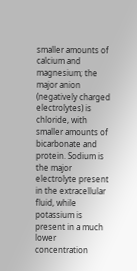smaller amounts of calcium and magnesium; the major anion (negatively charged electrolytes) is chloride, with smaller amounts of bicarbonate and protein. Sodium is the major electrolyte present in the extracellular fluid, while potassium is present in a much lower concentration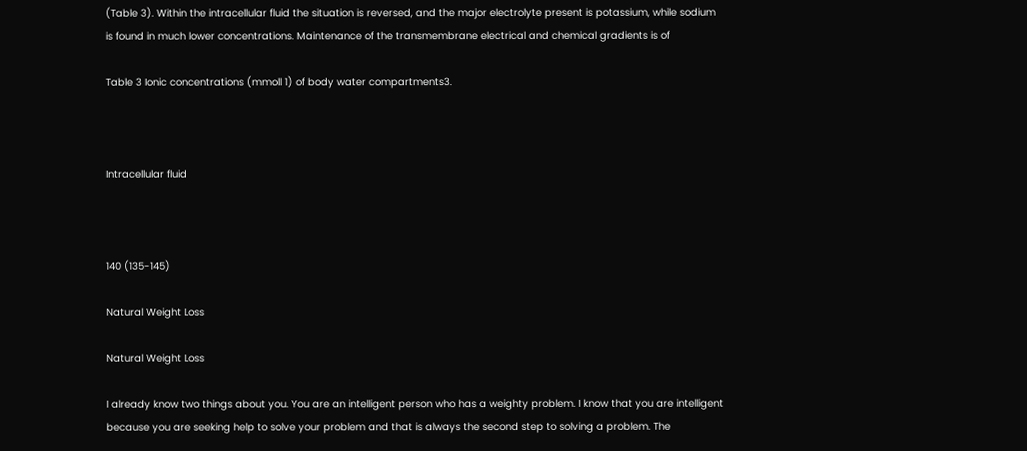(Table 3). Within the intracellular fluid the situation is reversed, and the major electrolyte present is potassium, while sodium is found in much lower concentrations. Maintenance of the transmembrane electrical and chemical gradients is of

Table 3 Ionic concentrations (mmoll 1) of body water compartments3.



Intracellular fluid



140 (135-145)

Natural Weight Loss

Natural Weight Loss

I already know two things about you. You are an intelligent person who has a weighty problem. I know that you are intelligent because you are seeking help to solve your problem and that is always the second step to solving a problem. The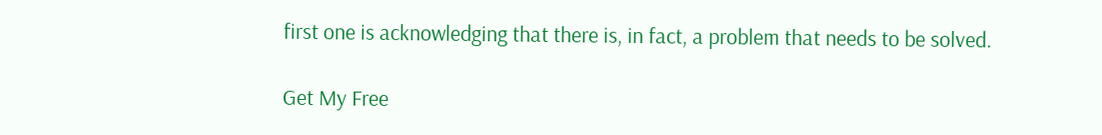first one is acknowledging that there is, in fact, a problem that needs to be solved.

Get My Free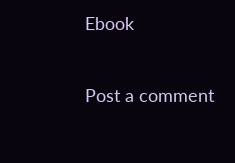Ebook

Post a comment